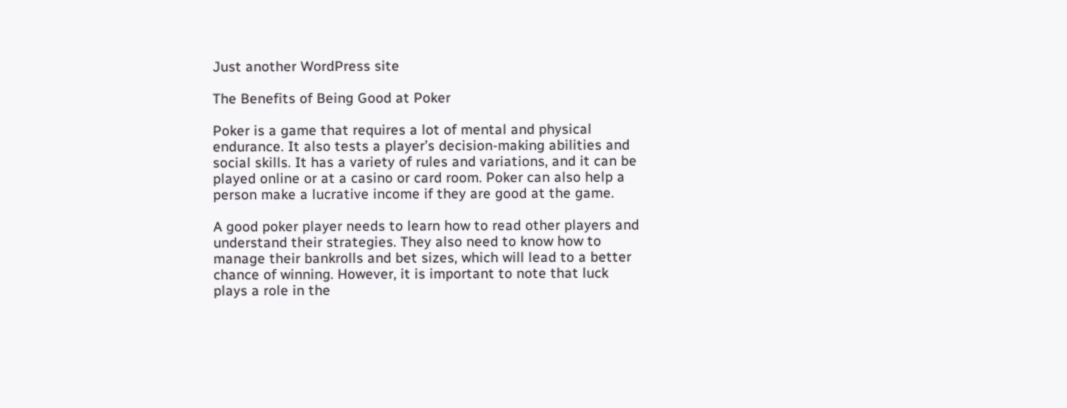Just another WordPress site

The Benefits of Being Good at Poker

Poker is a game that requires a lot of mental and physical endurance. It also tests a player’s decision-making abilities and social skills. It has a variety of rules and variations, and it can be played online or at a casino or card room. Poker can also help a person make a lucrative income if they are good at the game.

A good poker player needs to learn how to read other players and understand their strategies. They also need to know how to manage their bankrolls and bet sizes, which will lead to a better chance of winning. However, it is important to note that luck plays a role in the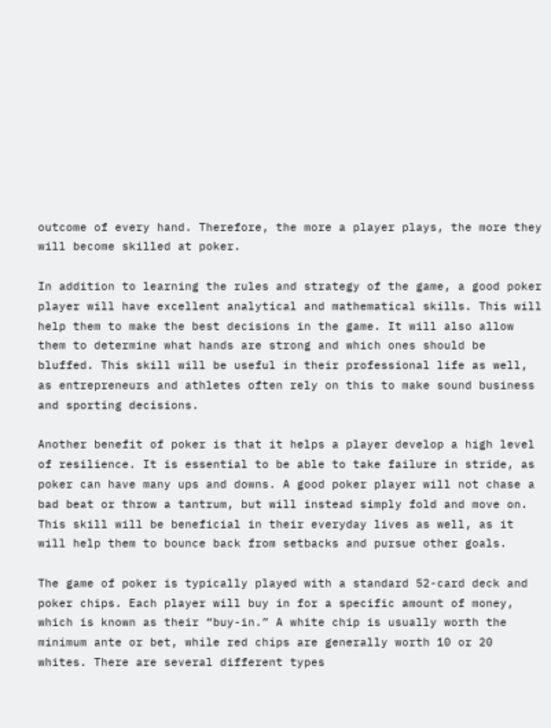outcome of every hand. Therefore, the more a player plays, the more they will become skilled at poker.

In addition to learning the rules and strategy of the game, a good poker player will have excellent analytical and mathematical skills. This will help them to make the best decisions in the game. It will also allow them to determine what hands are strong and which ones should be bluffed. This skill will be useful in their professional life as well, as entrepreneurs and athletes often rely on this to make sound business and sporting decisions.

Another benefit of poker is that it helps a player develop a high level of resilience. It is essential to be able to take failure in stride, as poker can have many ups and downs. A good poker player will not chase a bad beat or throw a tantrum, but will instead simply fold and move on. This skill will be beneficial in their everyday lives as well, as it will help them to bounce back from setbacks and pursue other goals.

The game of poker is typically played with a standard 52-card deck and poker chips. Each player will buy in for a specific amount of money, which is known as their “buy-in.” A white chip is usually worth the minimum ante or bet, while red chips are generally worth 10 or 20 whites. There are several different types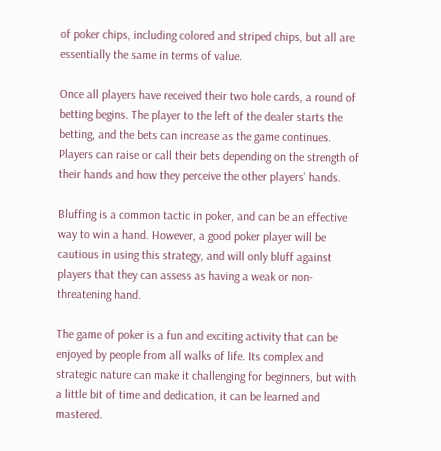of poker chips, including colored and striped chips, but all are essentially the same in terms of value.

Once all players have received their two hole cards, a round of betting begins. The player to the left of the dealer starts the betting, and the bets can increase as the game continues. Players can raise or call their bets depending on the strength of their hands and how they perceive the other players’ hands.

Bluffing is a common tactic in poker, and can be an effective way to win a hand. However, a good poker player will be cautious in using this strategy, and will only bluff against players that they can assess as having a weak or non-threatening hand.

The game of poker is a fun and exciting activity that can be enjoyed by people from all walks of life. Its complex and strategic nature can make it challenging for beginners, but with a little bit of time and dedication, it can be learned and mastered.